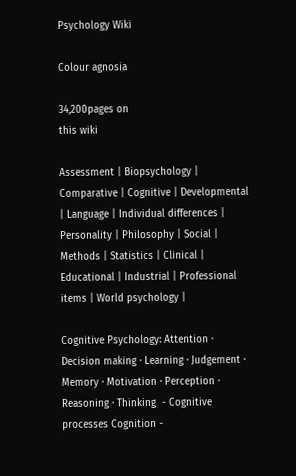Psychology Wiki

Colour agnosia

34,200pages on
this wiki

Assessment | Biopsychology | Comparative | Cognitive | Developmental | Language | Individual differences | Personality | Philosophy | Social |
Methods | Statistics | Clinical | Educational | Industrial | Professional items | World psychology |

Cognitive Psychology: Attention · Decision making · Learning · Judgement · Memory · Motivation · Perception · Reasoning · Thinking  - Cognitive processes Cognition -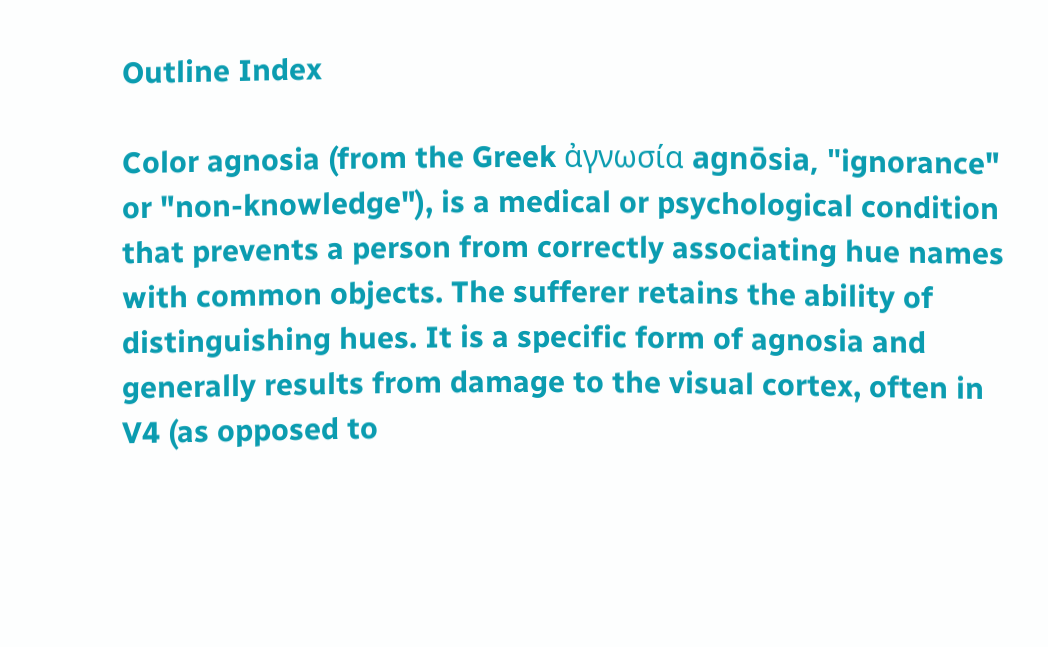Outline Index

Color agnosia (from the Greek ἀγνωσία agnōsia, "ignorance" or "non-knowledge"), is a medical or psychological condition that prevents a person from correctly associating hue names with common objects. The sufferer retains the ability of distinguishing hues. It is a specific form of agnosia and generally results from damage to the visual cortex, often in V4 (as opposed to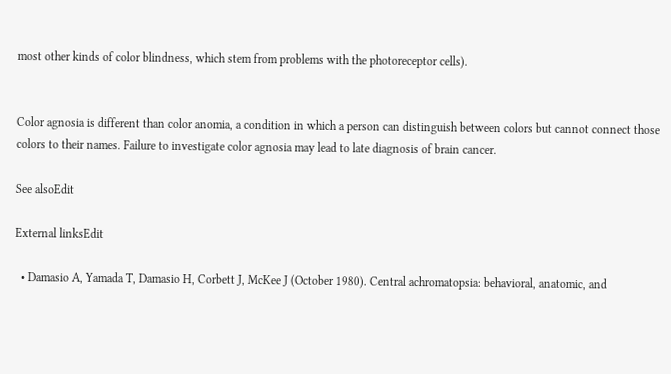most other kinds of color blindness, which stem from problems with the photoreceptor cells).


Color agnosia is different than color anomia, a condition in which a person can distinguish between colors but cannot connect those colors to their names. Failure to investigate color agnosia may lead to late diagnosis of brain cancer.

See alsoEdit

External linksEdit

  • Damasio A, Yamada T, Damasio H, Corbett J, McKee J (October 1980). Central achromatopsia: behavioral, anatomic, and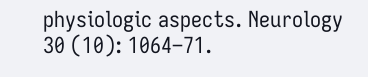physiologic aspects. Neurology 30 (10): 1064–71.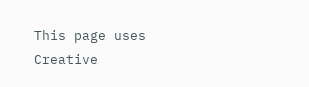This page uses Creative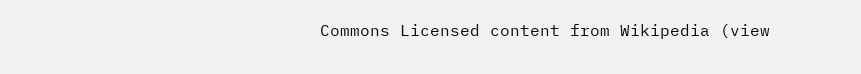Commons Licensed content from Wikipedia (view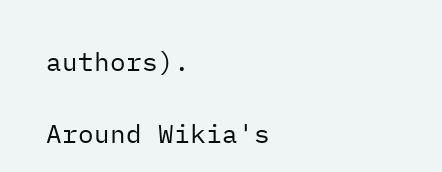authors).

Around Wikia's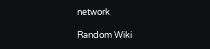network

Random Wiki